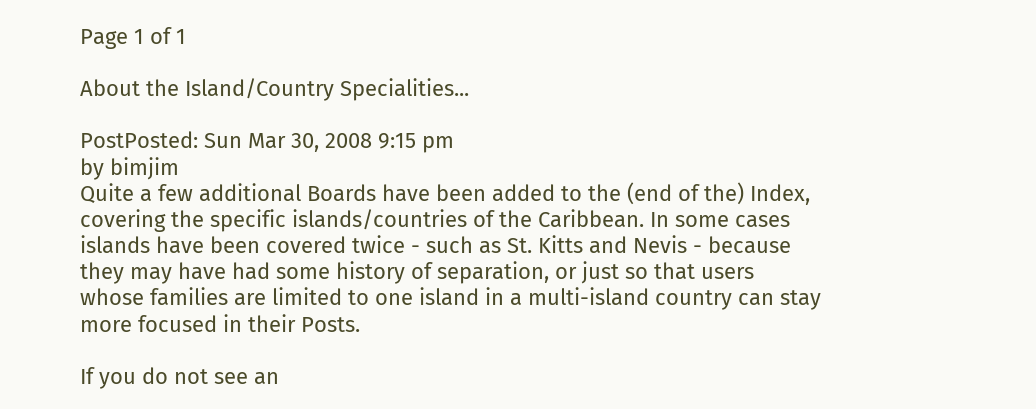Page 1 of 1

About the Island/Country Specialities...

PostPosted: Sun Mar 30, 2008 9:15 pm
by bimjim
Quite a few additional Boards have been added to the (end of the) Index, covering the specific islands/countries of the Caribbean. In some cases islands have been covered twice - such as St. Kitts and Nevis - because they may have had some history of separation, or just so that users whose families are limited to one island in a multi-island country can stay more focused in their Posts.

If you do not see an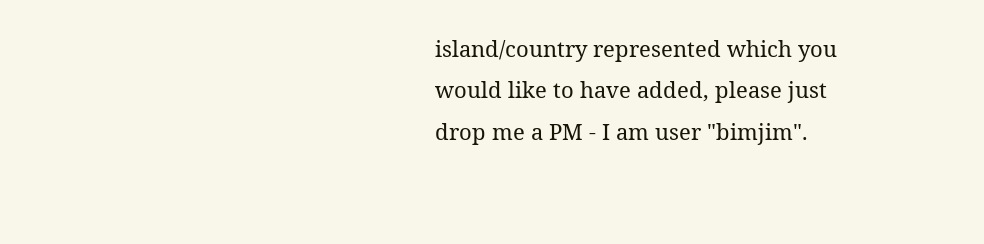island/country represented which you would like to have added, please just drop me a PM - I am user "bimjim".